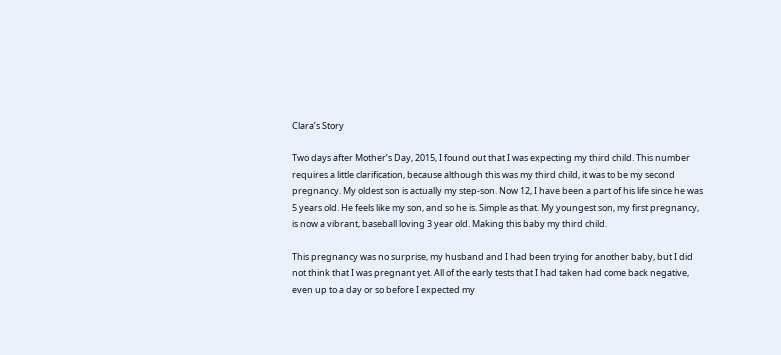Clara’s Story

Two days after Mother’s Day, 2015, I found out that I was expecting my third child. This number requires a little clarification, because although this was my third child, it was to be my second pregnancy. My oldest son is actually my step-son. Now 12, I have been a part of his life since he was 5 years old. He feels like my son, and so he is. Simple as that. My youngest son, my first pregnancy, is now a vibrant, baseball loving 3 year old. Making this baby my third child.

This pregnancy was no surprise, my husband and I had been trying for another baby, but I did not think that I was pregnant yet. All of the early tests that I had taken had come back negative, even up to a day or so before I expected my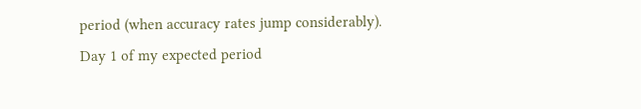period (when accuracy rates jump considerably). Day 1 of my expected period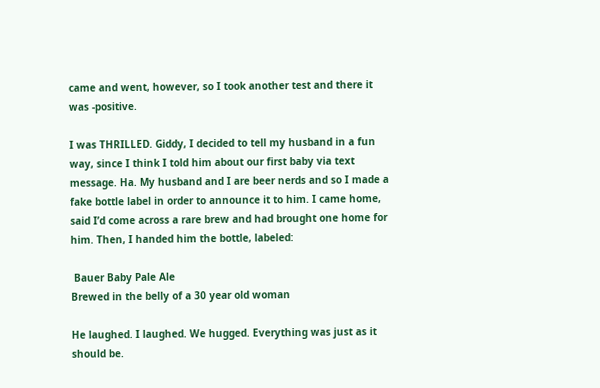came and went, however, so I took another test and there it was -positive.

I was THRILLED. Giddy, I decided to tell my husband in a fun way, since I think I told him about our first baby via text message. Ha. My husband and I are beer nerds and so I made a fake bottle label in order to announce it to him. I came home, said I’d come across a rare brew and had brought one home for him. Then, I handed him the bottle, labeled:

 Bauer Baby Pale Ale
Brewed in the belly of a 30 year old woman

He laughed. I laughed. We hugged. Everything was just as it should be.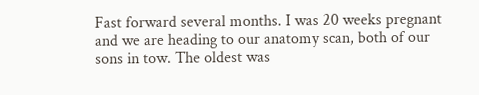Fast forward several months. I was 20 weeks pregnant and we are heading to our anatomy scan, both of our sons in tow. The oldest was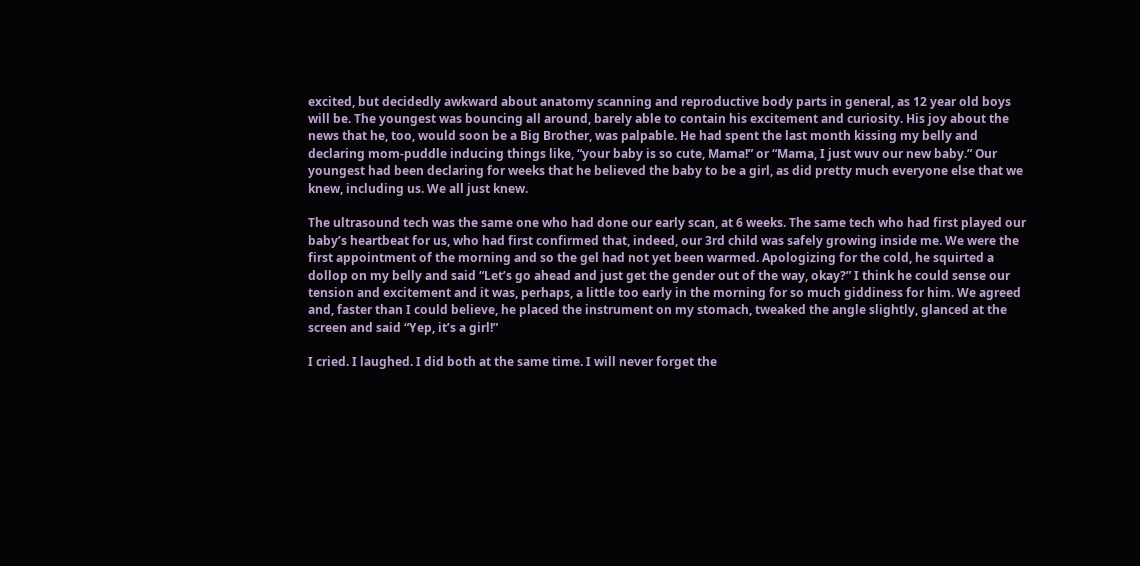excited, but decidedly awkward about anatomy scanning and reproductive body parts in general, as 12 year old boys will be. The youngest was bouncing all around, barely able to contain his excitement and curiosity. His joy about the news that he, too, would soon be a Big Brother, was palpable. He had spent the last month kissing my belly and declaring mom-puddle inducing things like, “your baby is so cute, Mama!” or “Mama, I just wuv our new baby.” Our youngest had been declaring for weeks that he believed the baby to be a girl, as did pretty much everyone else that we knew, including us. We all just knew.

The ultrasound tech was the same one who had done our early scan, at 6 weeks. The same tech who had first played our baby’s heartbeat for us, who had first confirmed that, indeed, our 3rd child was safely growing inside me. We were the first appointment of the morning and so the gel had not yet been warmed. Apologizing for the cold, he squirted a dollop on my belly and said “Let’s go ahead and just get the gender out of the way, okay?” I think he could sense our tension and excitement and it was, perhaps, a little too early in the morning for so much giddiness for him. We agreed and, faster than I could believe, he placed the instrument on my stomach, tweaked the angle slightly, glanced at the screen and said “Yep, it’s a girl!”

I cried. I laughed. I did both at the same time. I will never forget the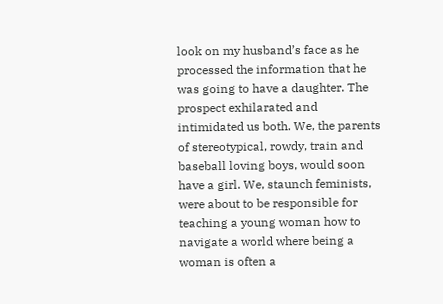look on my husband’s face as he processed the information that he was going to have a daughter. The prospect exhilarated and intimidated us both. We, the parents of stereotypical, rowdy, train and baseball loving boys, would soon have a girl. We, staunch feminists, were about to be responsible for teaching a young woman how to navigate a world where being a woman is often a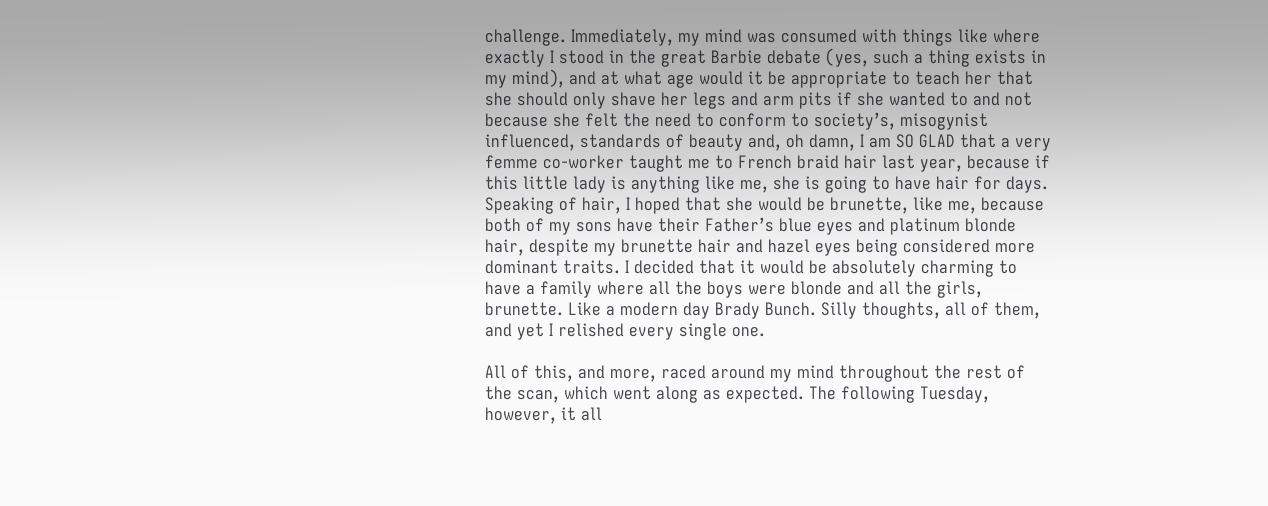challenge. Immediately, my mind was consumed with things like where exactly I stood in the great Barbie debate (yes, such a thing exists in my mind), and at what age would it be appropriate to teach her that she should only shave her legs and arm pits if she wanted to and not because she felt the need to conform to society’s, misogynist influenced, standards of beauty and, oh damn, I am SO GLAD that a very femme co-worker taught me to French braid hair last year, because if this little lady is anything like me, she is going to have hair for days. Speaking of hair, I hoped that she would be brunette, like me, because both of my sons have their Father’s blue eyes and platinum blonde hair, despite my brunette hair and hazel eyes being considered more dominant traits. I decided that it would be absolutely charming to have a family where all the boys were blonde and all the girls, brunette. Like a modern day Brady Bunch. Silly thoughts, all of them, and yet I relished every single one.

All of this, and more, raced around my mind throughout the rest of the scan, which went along as expected. The following Tuesday, however, it all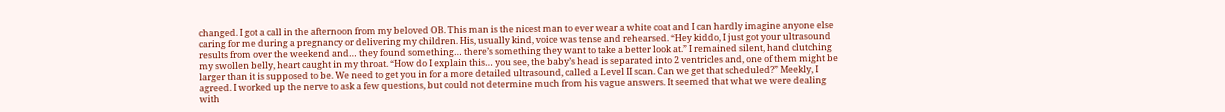changed. I got a call in the afternoon from my beloved OB. This man is the nicest man to ever wear a white coat and I can hardly imagine anyone else caring for me during a pregnancy or delivering my children. His, usually kind, voice was tense and rehearsed. “Hey kiddo, I just got your ultrasound results from over the weekend and… they found something… there’s something they want to take a better look at.” I remained silent, hand clutching my swollen belly, heart caught in my throat. “How do I explain this… you see, the baby’s head is separated into 2 ventricles and, one of them might be larger than it is supposed to be. We need to get you in for a more detailed ultrasound, called a Level II scan. Can we get that scheduled?” Meekly, I agreed. I worked up the nerve to ask a few questions, but could not determine much from his vague answers. It seemed that what we were dealing with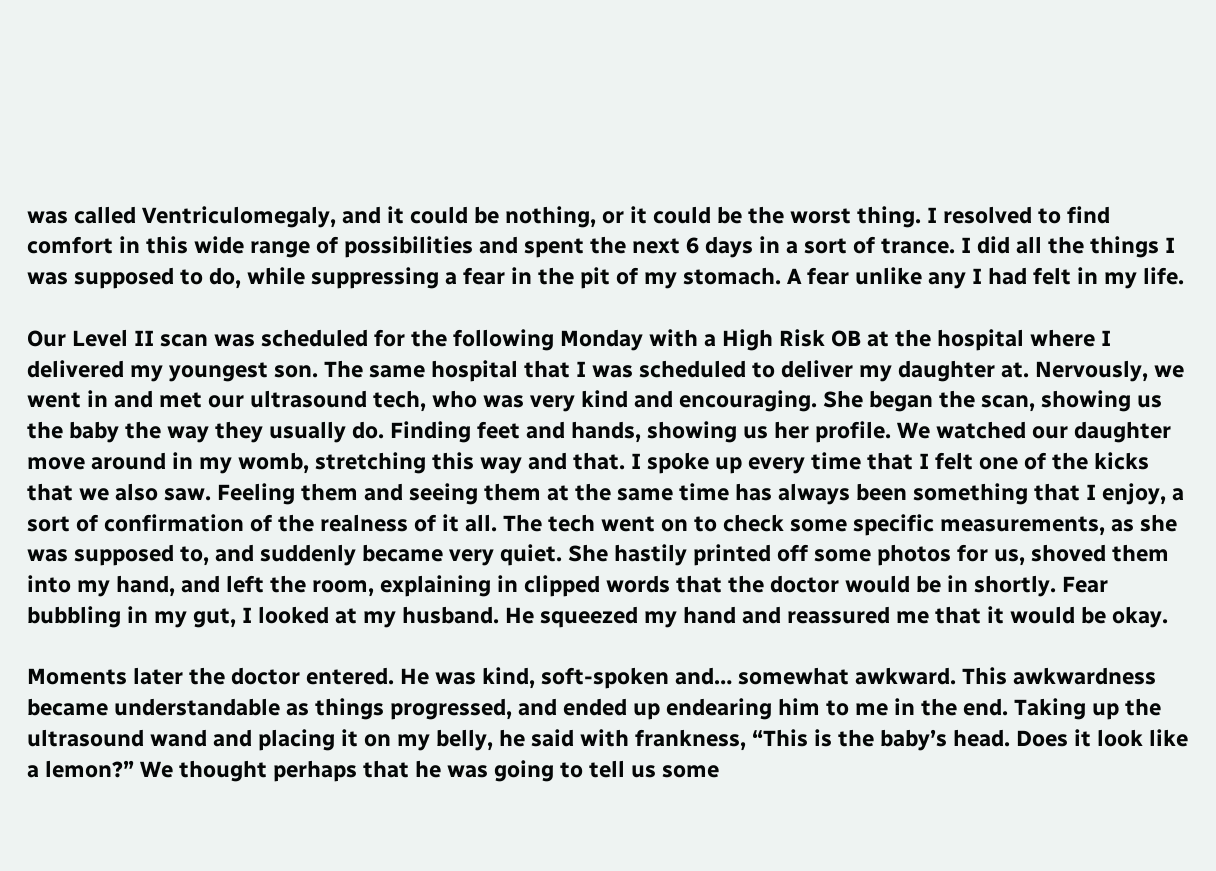was called Ventriculomegaly, and it could be nothing, or it could be the worst thing. I resolved to find comfort in this wide range of possibilities and spent the next 6 days in a sort of trance. I did all the things I was supposed to do, while suppressing a fear in the pit of my stomach. A fear unlike any I had felt in my life.

Our Level II scan was scheduled for the following Monday with a High Risk OB at the hospital where I delivered my youngest son. The same hospital that I was scheduled to deliver my daughter at. Nervously, we went in and met our ultrasound tech, who was very kind and encouraging. She began the scan, showing us the baby the way they usually do. Finding feet and hands, showing us her profile. We watched our daughter move around in my womb, stretching this way and that. I spoke up every time that I felt one of the kicks that we also saw. Feeling them and seeing them at the same time has always been something that I enjoy, a sort of confirmation of the realness of it all. The tech went on to check some specific measurements, as she was supposed to, and suddenly became very quiet. She hastily printed off some photos for us, shoved them into my hand, and left the room, explaining in clipped words that the doctor would be in shortly. Fear bubbling in my gut, I looked at my husband. He squeezed my hand and reassured me that it would be okay.

Moments later the doctor entered. He was kind, soft-spoken and… somewhat awkward. This awkwardness became understandable as things progressed, and ended up endearing him to me in the end. Taking up the ultrasound wand and placing it on my belly, he said with frankness, “This is the baby’s head. Does it look like a lemon?” We thought perhaps that he was going to tell us some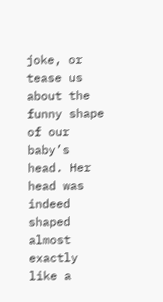joke, or tease us about the funny shape of our baby’s head. Her head was indeed shaped almost exactly like a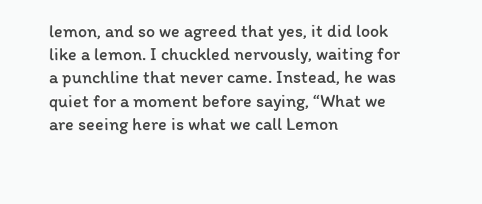lemon, and so we agreed that yes, it did look like a lemon. I chuckled nervously, waiting for a punchline that never came. Instead, he was quiet for a moment before saying, “What we are seeing here is what we call Lemon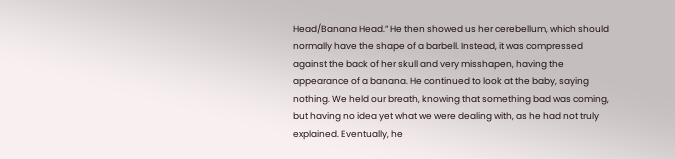Head/Banana Head.” He then showed us her cerebellum, which should normally have the shape of a barbell. Instead, it was compressed against the back of her skull and very misshapen, having the appearance of a banana. He continued to look at the baby, saying nothing. We held our breath, knowing that something bad was coming, but having no idea yet what we were dealing with, as he had not truly explained. Eventually, he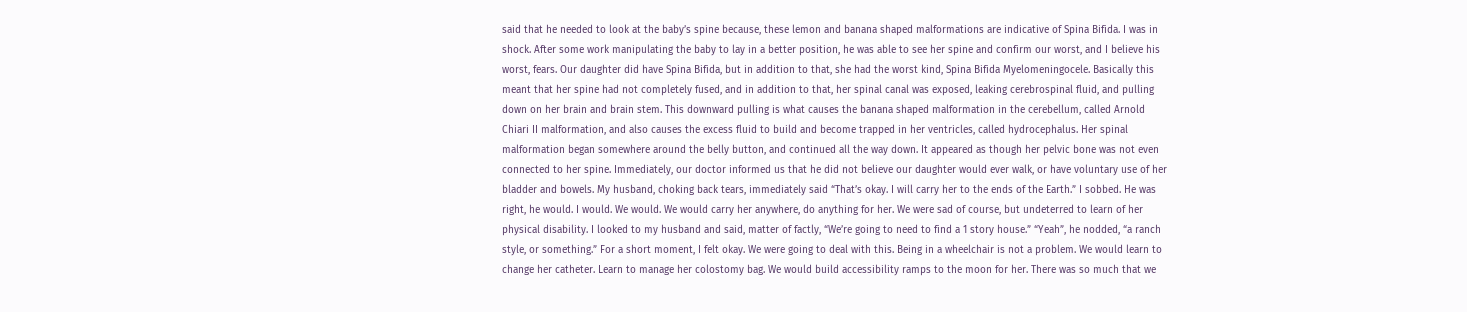said that he needed to look at the baby’s spine because, these lemon and banana shaped malformations are indicative of Spina Bifida. I was in shock. After some work manipulating the baby to lay in a better position, he was able to see her spine and confirm our worst, and I believe his worst, fears. Our daughter did have Spina Bifida, but in addition to that, she had the worst kind, Spina Bifida Myelomeningocele. Basically this meant that her spine had not completely fused, and in addition to that, her spinal canal was exposed, leaking cerebrospinal fluid, and pulling down on her brain and brain stem. This downward pulling is what causes the banana shaped malformation in the cerebellum, called Arnold Chiari II malformation, and also causes the excess fluid to build and become trapped in her ventricles, called hydrocephalus. Her spinal malformation began somewhere around the belly button, and continued all the way down. It appeared as though her pelvic bone was not even connected to her spine. Immediately, our doctor informed us that he did not believe our daughter would ever walk, or have voluntary use of her bladder and bowels. My husband, choking back tears, immediately said “That’s okay. I will carry her to the ends of the Earth.” I sobbed. He was right, he would. I would. We would. We would carry her anywhere, do anything for her. We were sad of course, but undeterred to learn of her physical disability. I looked to my husband and said, matter of factly, “We’re going to need to find a 1 story house.” “Yeah”, he nodded, “a ranch style, or something.” For a short moment, I felt okay. We were going to deal with this. Being in a wheelchair is not a problem. We would learn to change her catheter. Learn to manage her colostomy bag. We would build accessibility ramps to the moon for her. There was so much that we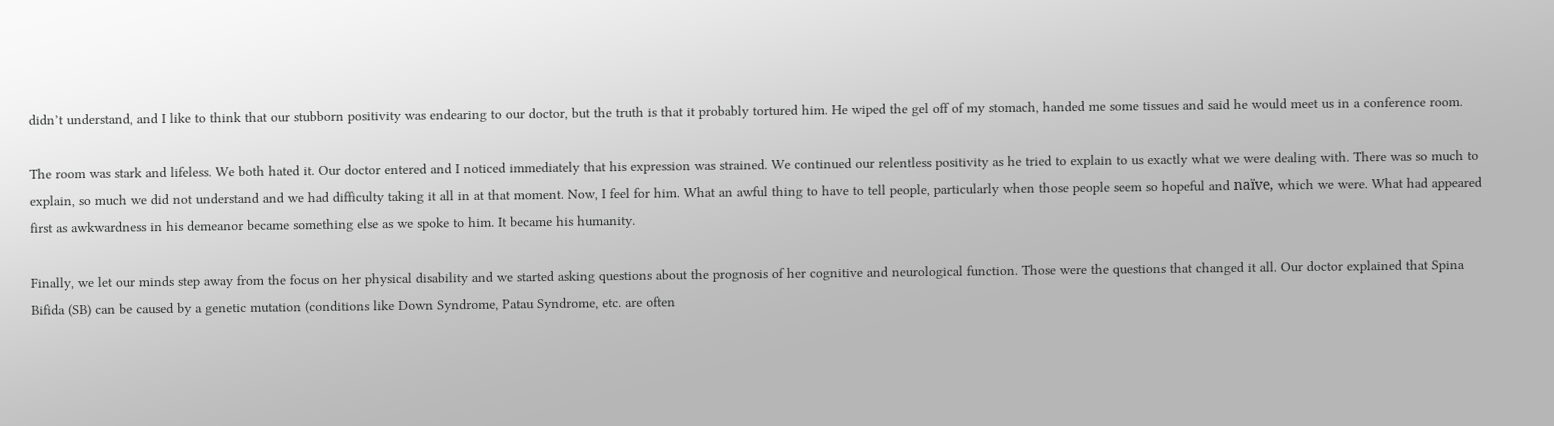didn’t understand, and I like to think that our stubborn positivity was endearing to our doctor, but the truth is that it probably tortured him. He wiped the gel off of my stomach, handed me some tissues and said he would meet us in a conference room.

The room was stark and lifeless. We both hated it. Our doctor entered and I noticed immediately that his expression was strained. We continued our relentless positivity as he tried to explain to us exactly what we were dealing with. There was so much to explain, so much we did not understand and we had difficulty taking it all in at that moment. Now, I feel for him. What an awful thing to have to tell people, particularly when those people seem so hopeful and naïve, which we were. What had appeared first as awkwardness in his demeanor became something else as we spoke to him. It became his humanity.

Finally, we let our minds step away from the focus on her physical disability and we started asking questions about the prognosis of her cognitive and neurological function. Those were the questions that changed it all. Our doctor explained that Spina Bifida (SB) can be caused by a genetic mutation (conditions like Down Syndrome, Patau Syndrome, etc. are often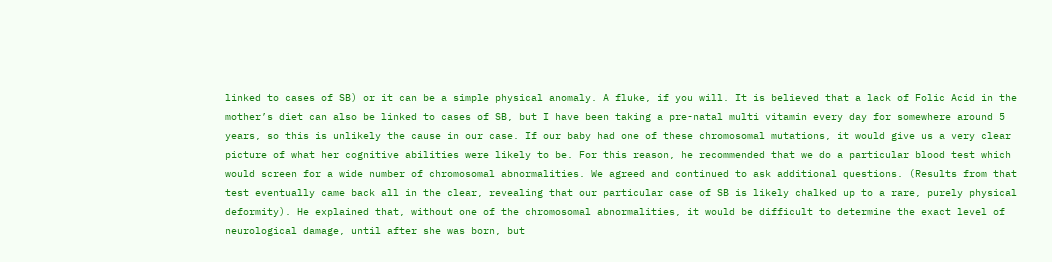linked to cases of SB) or it can be a simple physical anomaly. A fluke, if you will. It is believed that a lack of Folic Acid in the mother’s diet can also be linked to cases of SB, but I have been taking a pre-natal multi vitamin every day for somewhere around 5 years, so this is unlikely the cause in our case. If our baby had one of these chromosomal mutations, it would give us a very clear picture of what her cognitive abilities were likely to be. For this reason, he recommended that we do a particular blood test which would screen for a wide number of chromosomal abnormalities. We agreed and continued to ask additional questions. (Results from that test eventually came back all in the clear, revealing that our particular case of SB is likely chalked up to a rare, purely physical deformity). He explained that, without one of the chromosomal abnormalities, it would be difficult to determine the exact level of neurological damage, until after she was born, but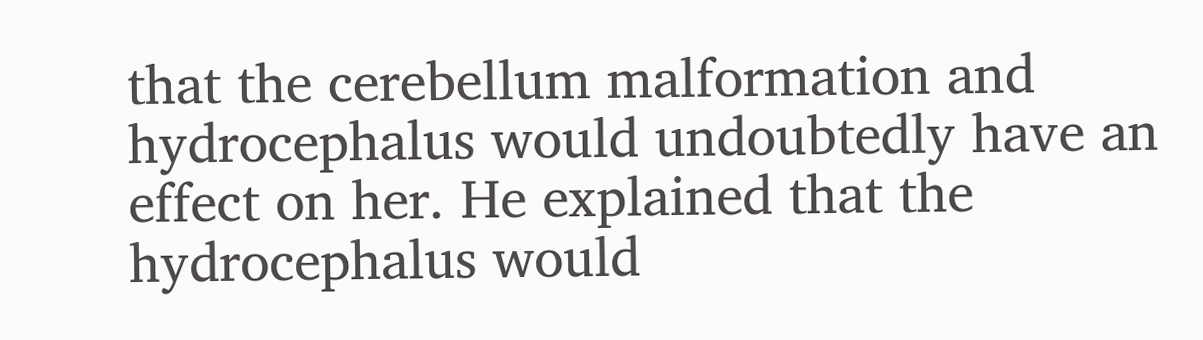that the cerebellum malformation and hydrocephalus would undoubtedly have an effect on her. He explained that the hydrocephalus would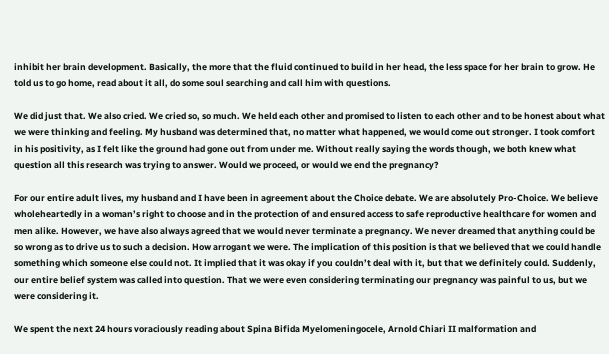inhibit her brain development. Basically, the more that the fluid continued to build in her head, the less space for her brain to grow. He told us to go home, read about it all, do some soul searching and call him with questions.

We did just that. We also cried. We cried so, so much. We held each other and promised to listen to each other and to be honest about what we were thinking and feeling. My husband was determined that, no matter what happened, we would come out stronger. I took comfort in his positivity, as I felt like the ground had gone out from under me. Without really saying the words though, we both knew what question all this research was trying to answer. Would we proceed, or would we end the pregnancy?

For our entire adult lives, my husband and I have been in agreement about the Choice debate. We are absolutely Pro-Choice. We believe wholeheartedly in a woman’s right to choose and in the protection of and ensured access to safe reproductive healthcare for women and men alike. However, we have also always agreed that we would never terminate a pregnancy. We never dreamed that anything could be so wrong as to drive us to such a decision. How arrogant we were. The implication of this position is that we believed that we could handle something which someone else could not. It implied that it was okay if you couldn’t deal with it, but that we definitely could. Suddenly, our entire belief system was called into question. That we were even considering terminating our pregnancy was painful to us, but we were considering it.

We spent the next 24 hours voraciously reading about Spina Bifida Myelomeningocele, Arnold Chiari II malformation and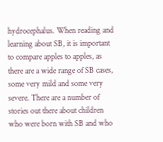hydrocephalus. When reading and learning about SB, it is important to compare apples to apples, as there are a wide range of SB cases, some very mild and some very severe. There are a number of stories out there about children who were born with SB and who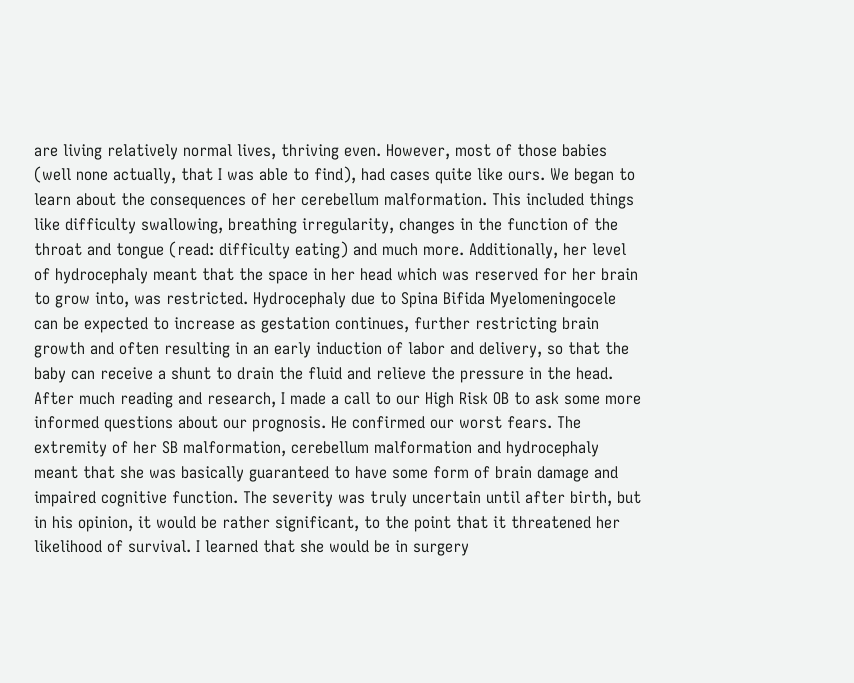are living relatively normal lives, thriving even. However, most of those babies (well none actually, that I was able to find), had cases quite like ours. We began to learn about the consequences of her cerebellum malformation. This included things like difficulty swallowing, breathing irregularity, changes in the function of the throat and tongue (read: difficulty eating) and much more. Additionally, her level of hydrocephaly meant that the space in her head which was reserved for her brain to grow into, was restricted. Hydrocephaly due to Spina Bifida Myelomeningocele can be expected to increase as gestation continues, further restricting brain growth and often resulting in an early induction of labor and delivery, so that the baby can receive a shunt to drain the fluid and relieve the pressure in the head. After much reading and research, I made a call to our High Risk OB to ask some more informed questions about our prognosis. He confirmed our worst fears. The extremity of her SB malformation, cerebellum malformation and hydrocephaly meant that she was basically guaranteed to have some form of brain damage and impaired cognitive function. The severity was truly uncertain until after birth, but in his opinion, it would be rather significant, to the point that it threatened her likelihood of survival. I learned that she would be in surgery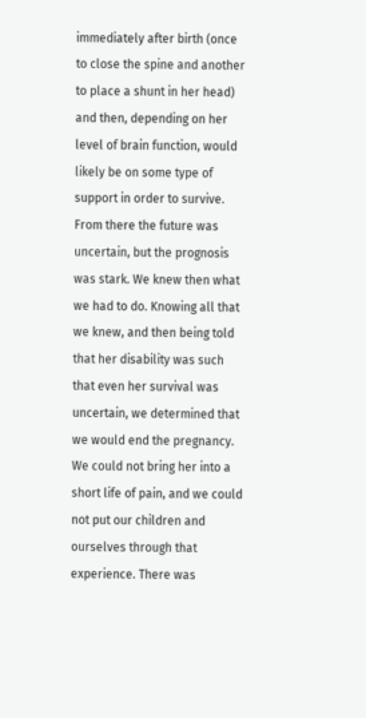immediately after birth (once to close the spine and another to place a shunt in her head) and then, depending on her level of brain function, would likely be on some type of support in order to survive. From there the future was uncertain, but the prognosis was stark. We knew then what we had to do. Knowing all that we knew, and then being told that her disability was such that even her survival was uncertain, we determined that we would end the pregnancy. We could not bring her into a short life of pain, and we could not put our children and ourselves through that experience. There was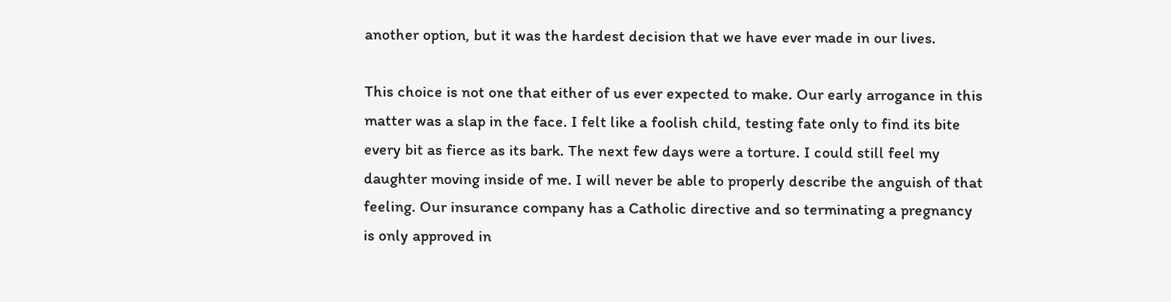another option, but it was the hardest decision that we have ever made in our lives.

This choice is not one that either of us ever expected to make. Our early arrogance in this matter was a slap in the face. I felt like a foolish child, testing fate only to find its bite every bit as fierce as its bark. The next few days were a torture. I could still feel my daughter moving inside of me. I will never be able to properly describe the anguish of that feeling. Our insurance company has a Catholic directive and so terminating a pregnancy is only approved in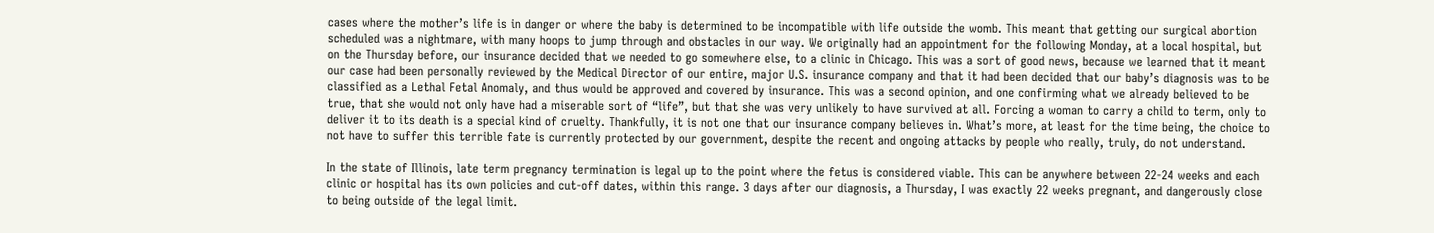cases where the mother’s life is in danger or where the baby is determined to be incompatible with life outside the womb. This meant that getting our surgical abortion scheduled was a nightmare, with many hoops to jump through and obstacles in our way. We originally had an appointment for the following Monday, at a local hospital, but on the Thursday before, our insurance decided that we needed to go somewhere else, to a clinic in Chicago. This was a sort of good news, because we learned that it meant our case had been personally reviewed by the Medical Director of our entire, major U.S. insurance company and that it had been decided that our baby’s diagnosis was to be classified as a Lethal Fetal Anomaly, and thus would be approved and covered by insurance. This was a second opinion, and one confirming what we already believed to be true, that she would not only have had a miserable sort of “life”, but that she was very unlikely to have survived at all. Forcing a woman to carry a child to term, only to deliver it to its death is a special kind of cruelty. Thankfully, it is not one that our insurance company believes in. What’s more, at least for the time being, the choice to not have to suffer this terrible fate is currently protected by our government, despite the recent and ongoing attacks by people who really, truly, do not understand.

In the state of Illinois, late term pregnancy termination is legal up to the point where the fetus is considered viable. This can be anywhere between 22-24 weeks and each clinic or hospital has its own policies and cut-off dates, within this range. 3 days after our diagnosis, a Thursday, I was exactly 22 weeks pregnant, and dangerously close to being outside of the legal limit.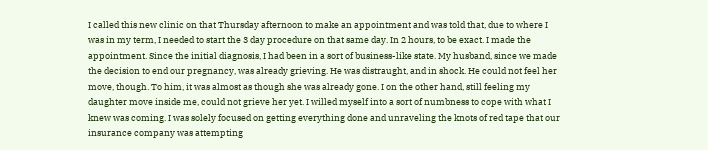I called this new clinic on that Thursday afternoon to make an appointment and was told that, due to where I was in my term, I needed to start the 3 day procedure on that same day. In 2 hours, to be exact. I made the appointment. Since the initial diagnosis, I had been in a sort of business-like state. My husband, since we made the decision to end our pregnancy, was already grieving. He was distraught, and in shock. He could not feel her move, though. To him, it was almost as though she was already gone. I on the other hand, still feeling my daughter move inside me, could not grieve her yet. I willed myself into a sort of numbness to cope with what I knew was coming. I was solely focused on getting everything done and unraveling the knots of red tape that our insurance company was attempting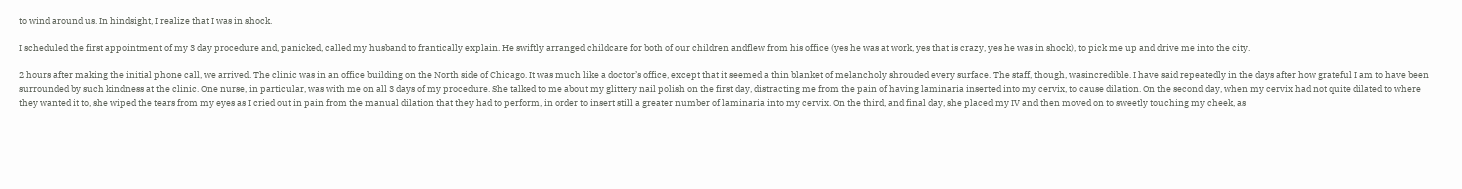to wind around us. In hindsight, I realize that I was in shock.

I scheduled the first appointment of my 3 day procedure and, panicked, called my husband to frantically explain. He swiftly arranged childcare for both of our children andflew from his office (yes he was at work, yes that is crazy, yes he was in shock), to pick me up and drive me into the city.

2 hours after making the initial phone call, we arrived. The clinic was in an office building on the North side of Chicago. It was much like a doctor’s office, except that it seemed a thin blanket of melancholy shrouded every surface. The staff, though, wasincredible. I have said repeatedly in the days after how grateful I am to have been surrounded by such kindness at the clinic. One nurse, in particular, was with me on all 3 days of my procedure. She talked to me about my glittery nail polish on the first day, distracting me from the pain of having laminaria inserted into my cervix, to cause dilation. On the second day, when my cervix had not quite dilated to where they wanted it to, she wiped the tears from my eyes as I cried out in pain from the manual dilation that they had to perform, in order to insert still a greater number of laminaria into my cervix. On the third, and final day, she placed my IV and then moved on to sweetly touching my cheek, as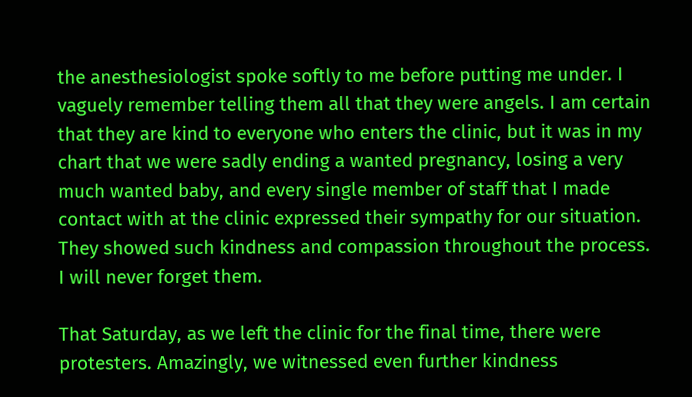the anesthesiologist spoke softly to me before putting me under. I vaguely remember telling them all that they were angels. I am certain that they are kind to everyone who enters the clinic, but it was in my chart that we were sadly ending a wanted pregnancy, losing a very much wanted baby, and every single member of staff that I made contact with at the clinic expressed their sympathy for our situation. They showed such kindness and compassion throughout the process. I will never forget them.

That Saturday, as we left the clinic for the final time, there were protesters. Amazingly, we witnessed even further kindness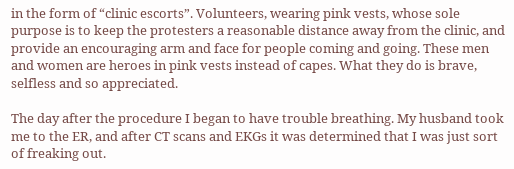in the form of “clinic escorts”. Volunteers, wearing pink vests, whose sole purpose is to keep the protesters a reasonable distance away from the clinic, and provide an encouraging arm and face for people coming and going. These men and women are heroes in pink vests instead of capes. What they do is brave, selfless and so appreciated.

The day after the procedure I began to have trouble breathing. My husband took me to the ER, and after CT scans and EKGs it was determined that I was just sort of freaking out.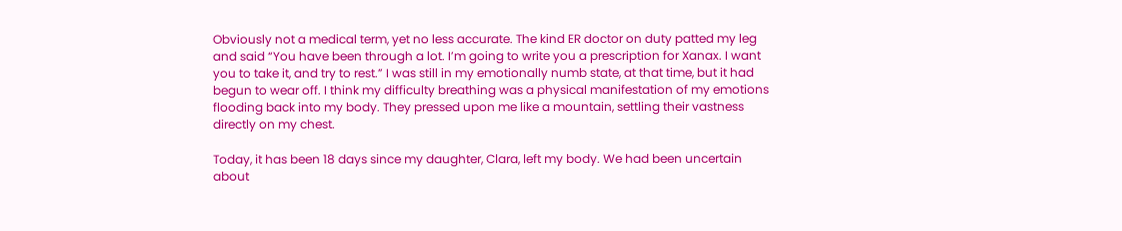Obviously not a medical term, yet no less accurate. The kind ER doctor on duty patted my leg and said “You have been through a lot. I’m going to write you a prescription for Xanax. I want you to take it, and try to rest.” I was still in my emotionally numb state, at that time, but it had begun to wear off. I think my difficulty breathing was a physical manifestation of my emotions flooding back into my body. They pressed upon me like a mountain, settling their vastness directly on my chest.

Today, it has been 18 days since my daughter, Clara, left my body. We had been uncertain about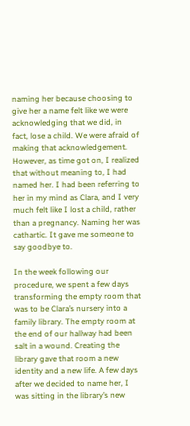naming her because choosing to give her a name felt like we were acknowledging that we did, in fact, lose a child. We were afraid of making that acknowledgement. However, as time got on, I realized that without meaning to, I had named her. I had been referring to her in my mind as Clara, and I very much felt like I lost a child, rather than a pregnancy. Naming her was cathartic. It gave me someone to say goodbye to.

In the week following our procedure, we spent a few days transforming the empty room that was to be Clara’s nursery into a family library. The empty room at the end of our hallway had been salt in a wound. Creating the library gave that room a new identity and a new life. A few days after we decided to name her, I was sitting in the library’s new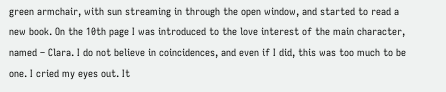green armchair, with sun streaming in through the open window, and started to read a new book. On the 10th page I was introduced to the love interest of the main character, named – Clara. I do not believe in coincidences, and even if I did, this was too much to be one. I cried my eyes out. It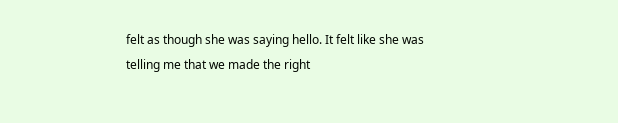felt as though she was saying hello. It felt like she was telling me that we made the right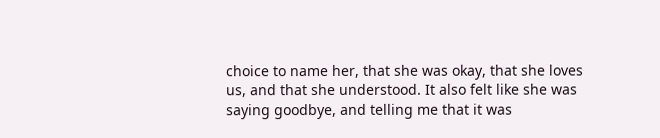choice to name her, that she was okay, that she loves us, and that she understood. It also felt like she was saying goodbye, and telling me that it was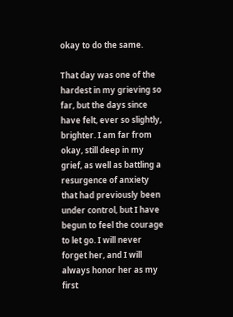okay to do the same.

That day was one of the hardest in my grieving so far, but the days since have felt, ever so slightly, brighter. I am far from okay, still deep in my grief, as well as battling a resurgence of anxiety that had previously been under control, but I have begun to feel the courage to let go. I will never forget her, and I will always honor her as my first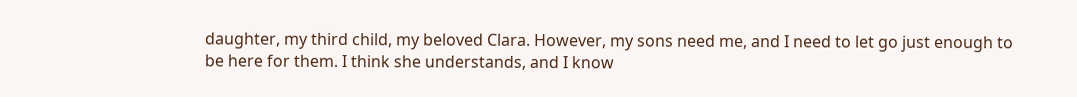daughter, my third child, my beloved Clara. However, my sons need me, and I need to let go just enough to be here for them. I think she understands, and I know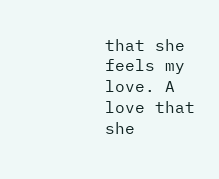that she feels my love. A love that she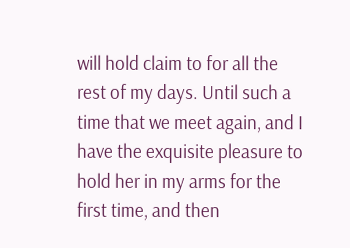will hold claim to for all the rest of my days. Until such a time that we meet again, and I have the exquisite pleasure to hold her in my arms for the first time, and then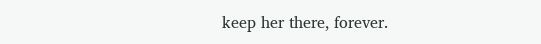keep her there, forever.